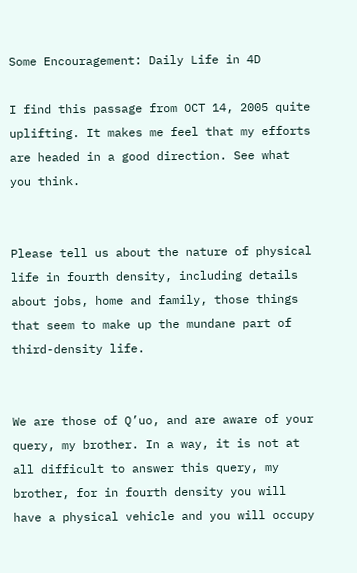Some Encouragement: Daily Life in 4D

I find this passage from OCT 14, 2005 quite uplifting. It makes me feel that my efforts are headed in a good direction. See what you think.


Please tell us about the nature of physical life in fourth density, including details about jobs, home and family, those things that seem to make up the mundane part of third-density life.


We are those of Q’uo, and are aware of your query, my brother. In a way, it is not at all difficult to answer this query, my brother, for in fourth density you will have a physical vehicle and you will occupy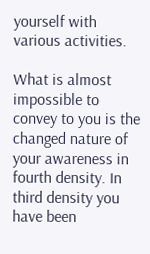yourself with various activities.

What is almost impossible to convey to you is the changed nature of your awareness in fourth density. In third density you have been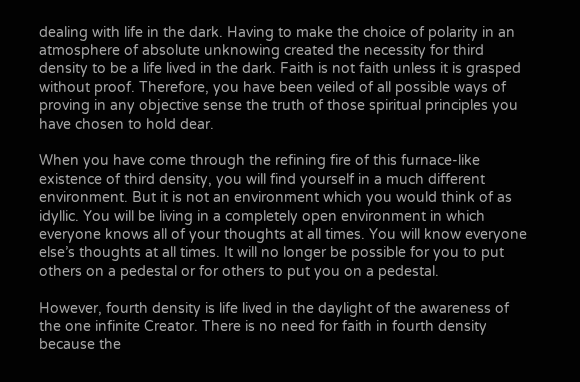dealing with life in the dark. Having to make the choice of polarity in an atmosphere of absolute unknowing created the necessity for third density to be a life lived in the dark. Faith is not faith unless it is grasped without proof. Therefore, you have been veiled of all possible ways of proving in any objective sense the truth of those spiritual principles you have chosen to hold dear.

When you have come through the refining fire of this furnace-like existence of third density, you will find yourself in a much different environment. But it is not an environment which you would think of as idyllic. You will be living in a completely open environment in which everyone knows all of your thoughts at all times. You will know everyone else’s thoughts at all times. It will no longer be possible for you to put others on a pedestal or for others to put you on a pedestal.

However, fourth density is life lived in the daylight of the awareness of the one infinite Creator. There is no need for faith in fourth density because the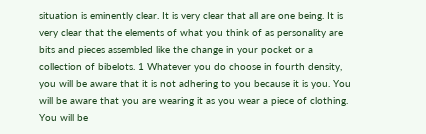situation is eminently clear. It is very clear that all are one being. It is very clear that the elements of what you think of as personality are bits and pieces assembled like the change in your pocket or a collection of bibelots. 1 Whatever you do choose in fourth density, you will be aware that it is not adhering to you because it is you. You will be aware that you are wearing it as you wear a piece of clothing. You will be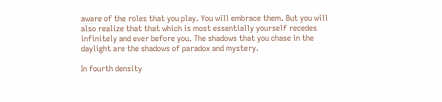aware of the roles that you play. You will embrace them. But you will also realize that that which is most essentially yourself recedes infinitely and ever before you. The shadows that you chase in the daylight are the shadows of paradox and mystery.

In fourth density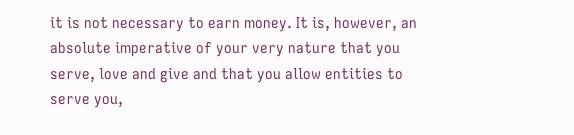it is not necessary to earn money. It is, however, an absolute imperative of your very nature that you serve, love and give and that you allow entities to serve you,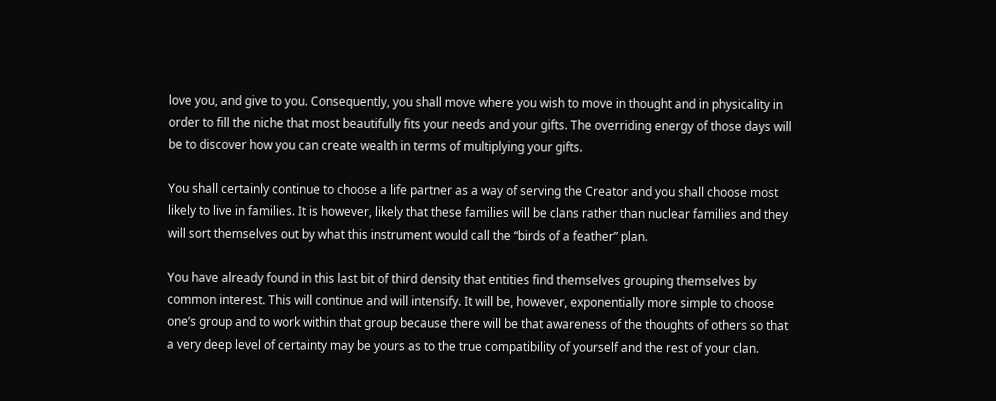love you, and give to you. Consequently, you shall move where you wish to move in thought and in physicality in order to fill the niche that most beautifully fits your needs and your gifts. The overriding energy of those days will be to discover how you can create wealth in terms of multiplying your gifts.

You shall certainly continue to choose a life partner as a way of serving the Creator and you shall choose most likely to live in families. It is however, likely that these families will be clans rather than nuclear families and they will sort themselves out by what this instrument would call the “birds of a feather” plan.

You have already found in this last bit of third density that entities find themselves grouping themselves by common interest. This will continue and will intensify. It will be, however, exponentially more simple to choose one’s group and to work within that group because there will be that awareness of the thoughts of others so that a very deep level of certainty may be yours as to the true compatibility of yourself and the rest of your clan.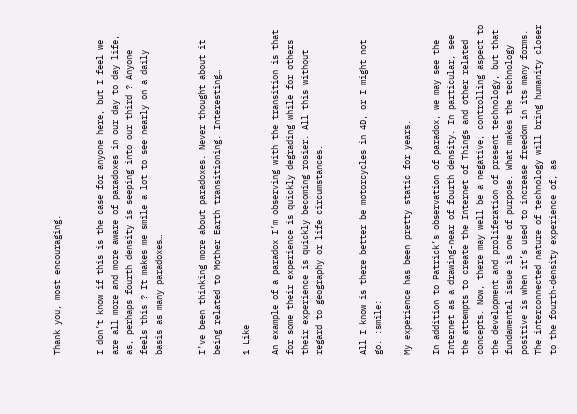Thank you, most encouraging.


I don’t know if this is the case for anyone here, but I feel we are all more and more aware of paradoxes in our day to day life, as, perhaps fourth density is seeping into our third ? Anyone feels this ? It makes me smile a lot to see nearly on a daily basis as many paradoxes…


I’ve been thinking more about paradoxes. Never thought about it being related to Mother Earth transitioning. Interesting…

1 Like

An example of a paradox I’m observing with the transition is that for some their experience is quickly degrading while for others their experience is quickly becoming rosier. All this without regard to geography or life circumstances.


All I know is there better be motorcycles in 4D, or I might not go. :smile:

My experience has been pretty static for years.

In addition to Patrick’s observation of paradox, we may see the Internet as a drawing-near of fourth density. In particular, see the attempts to create the Internet of Things and other related concepts. Now, there may well be a negative, controlling aspect to the development and proliferation of present technology, but that fundamental issue is one of purpose. What makes the technology positive is when it’s used to increase freedom in its many forms. The interconnected nature of technology will bring humanity closer to the fourth-density experience of, as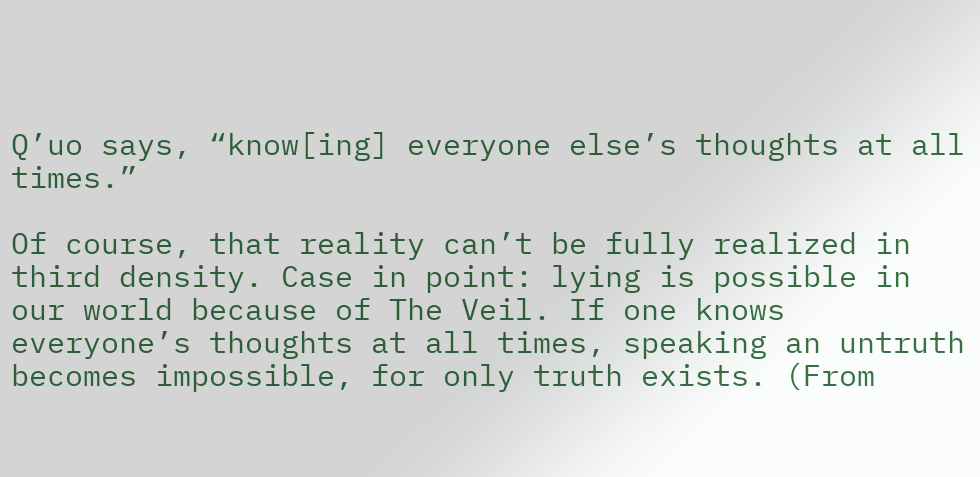Q’uo says, “know[ing] everyone else’s thoughts at all times.”

Of course, that reality can’t be fully realized in third density. Case in point: lying is possible in our world because of The Veil. If one knows everyone’s thoughts at all times, speaking an untruth becomes impossible, for only truth exists. (From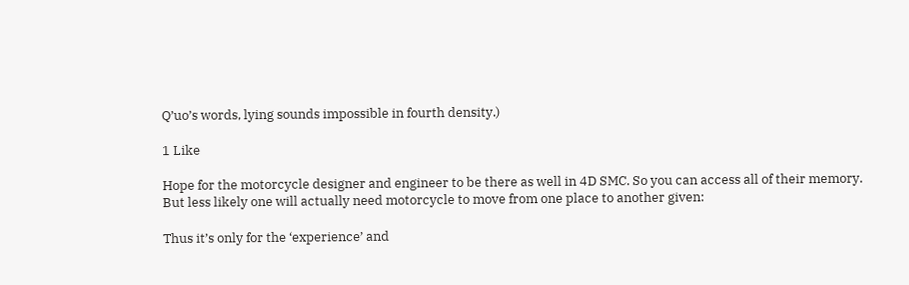Q’uo’s words, lying sounds impossible in fourth density.)

1 Like

Hope for the motorcycle designer and engineer to be there as well in 4D SMC. So you can access all of their memory.
But less likely one will actually need motorcycle to move from one place to another given:

Thus it’s only for the ‘experience’ and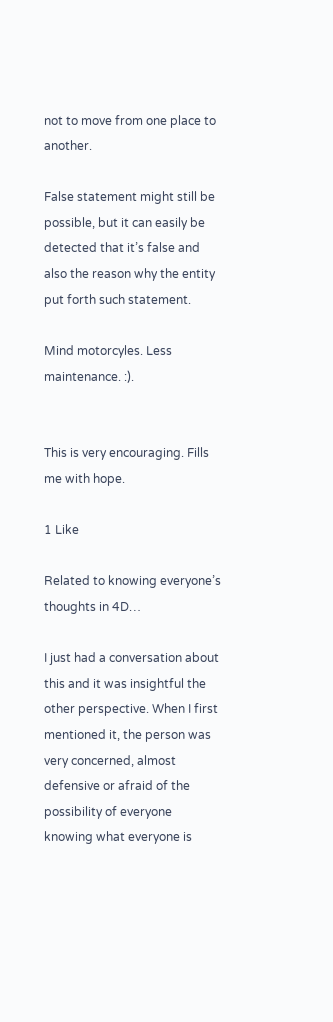not to move from one place to another.

False statement might still be possible, but it can easily be detected that it’s false and also the reason why the entity put forth such statement.

Mind motorcyles. Less maintenance. :).


This is very encouraging. Fills me with hope.

1 Like

Related to knowing everyone’s thoughts in 4D…

I just had a conversation about this and it was insightful the other perspective. When I first mentioned it, the person was very concerned, almost defensive or afraid of the possibility of everyone knowing what everyone is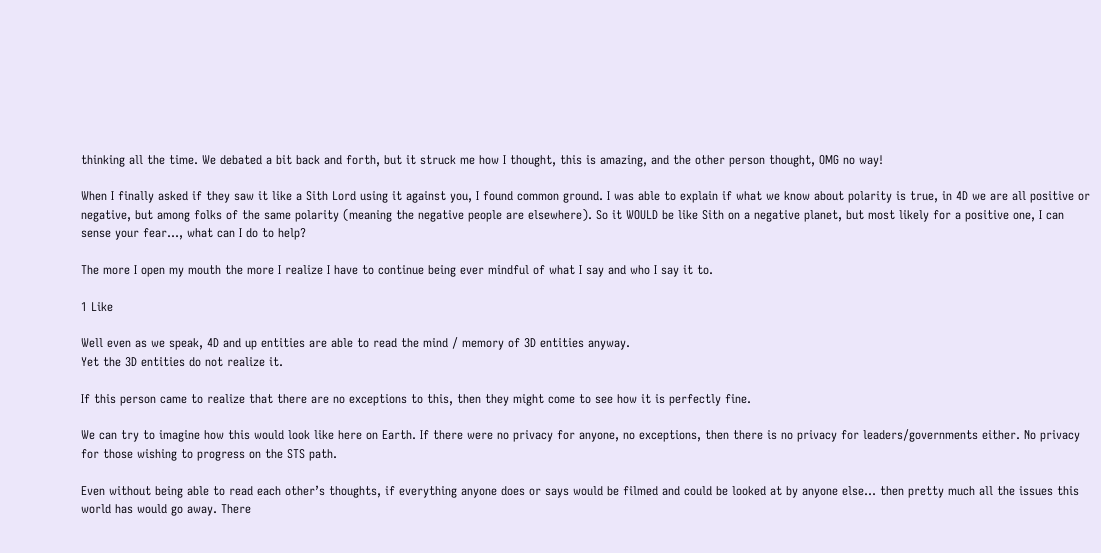thinking all the time. We debated a bit back and forth, but it struck me how I thought, this is amazing, and the other person thought, OMG no way!

When I finally asked if they saw it like a Sith Lord using it against you, I found common ground. I was able to explain if what we know about polarity is true, in 4D we are all positive or negative, but among folks of the same polarity (meaning the negative people are elsewhere). So it WOULD be like Sith on a negative planet, but most likely for a positive one, I can sense your fear…, what can I do to help?

The more I open my mouth the more I realize I have to continue being ever mindful of what I say and who I say it to.

1 Like

Well even as we speak, 4D and up entities are able to read the mind / memory of 3D entities anyway.
Yet the 3D entities do not realize it.

If this person came to realize that there are no exceptions to this, then they might come to see how it is perfectly fine.

We can try to imagine how this would look like here on Earth. If there were no privacy for anyone, no exceptions, then there is no privacy for leaders/governments either. No privacy for those wishing to progress on the STS path.

Even without being able to read each other’s thoughts, if everything anyone does or says would be filmed and could be looked at by anyone else… then pretty much all the issues this world has would go away. There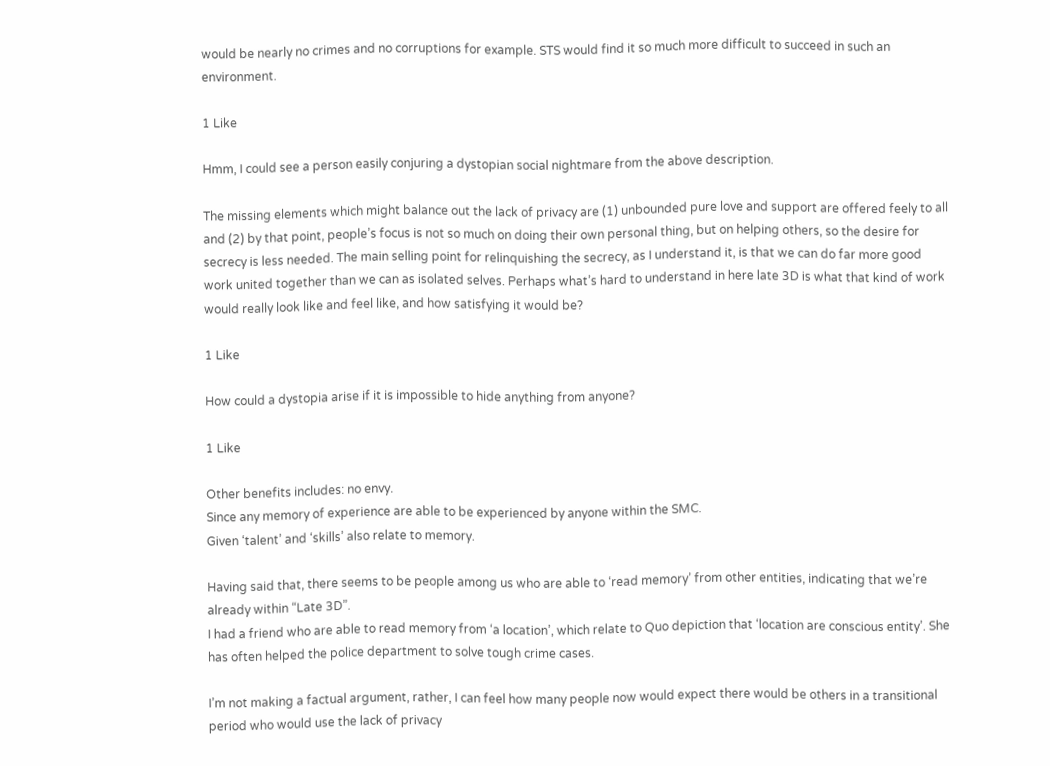would be nearly no crimes and no corruptions for example. STS would find it so much more difficult to succeed in such an environment.

1 Like

Hmm, I could see a person easily conjuring a dystopian social nightmare from the above description.

The missing elements which might balance out the lack of privacy are (1) unbounded pure love and support are offered feely to all and (2) by that point, people’s focus is not so much on doing their own personal thing, but on helping others, so the desire for secrecy is less needed. The main selling point for relinquishing the secrecy, as I understand it, is that we can do far more good work united together than we can as isolated selves. Perhaps what’s hard to understand in here late 3D is what that kind of work would really look like and feel like, and how satisfying it would be?

1 Like

How could a dystopia arise if it is impossible to hide anything from anyone?

1 Like

Other benefits includes: no envy.
Since any memory of experience are able to be experienced by anyone within the SMC.
Given ‘talent’ and ‘skills’ also relate to memory.

Having said that, there seems to be people among us who are able to ‘read memory’ from other entities, indicating that we’re already within “Late 3D”.
I had a friend who are able to read memory from ‘a location’, which relate to Quo depiction that ‘location are conscious entity’. She has often helped the police department to solve tough crime cases.

I’m not making a factual argument, rather, I can feel how many people now would expect there would be others in a transitional period who would use the lack of privacy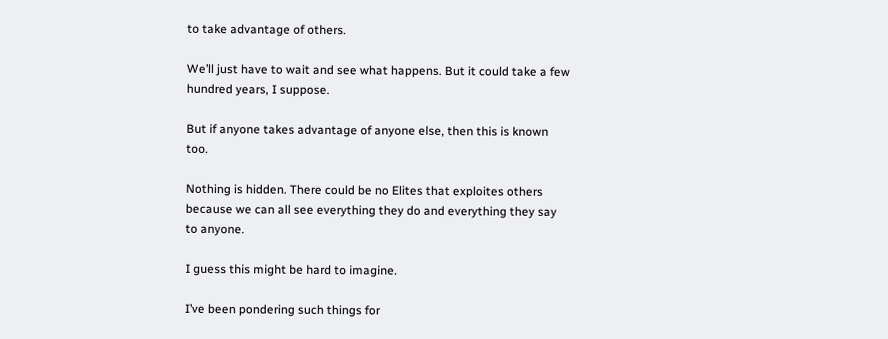to take advantage of others.

We’ll just have to wait and see what happens. But it could take a few hundred years, I suppose.

But if anyone takes advantage of anyone else, then this is known too.

Nothing is hidden. There could be no Elites that exploites others because we can all see everything they do and everything they say to anyone.

I guess this might be hard to imagine.

I’ve been pondering such things for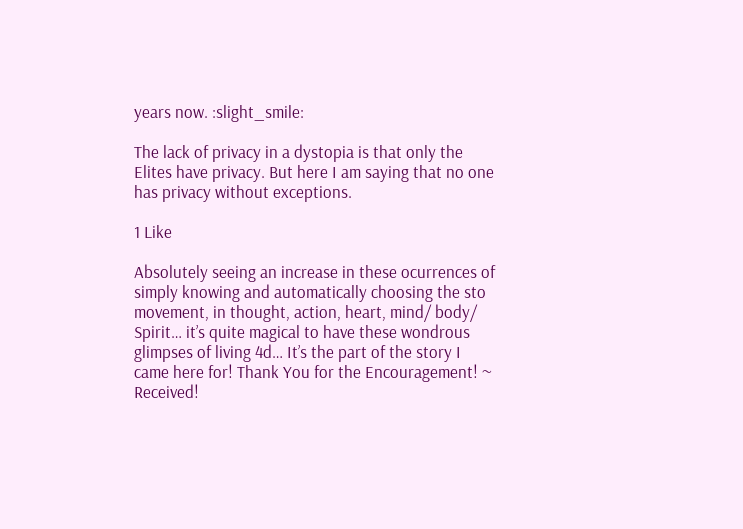years now. :slight_smile:

The lack of privacy in a dystopia is that only the Elites have privacy. But here I am saying that no one has privacy without exceptions.

1 Like

Absolutely seeing an increase in these ocurrences of simply knowing and automatically choosing the sto movement, in thought, action, heart, mind/ body/ Spirit… it’s quite magical to have these wondrous glimpses of living 4d… It’s the part of the story I came here for! Thank You for the Encouragement! ~ Received!